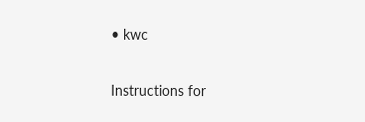• kwc

Instructions for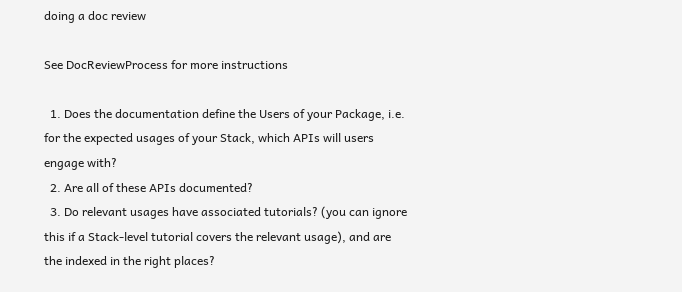doing a doc review

See DocReviewProcess for more instructions

  1. Does the documentation define the Users of your Package, i.e. for the expected usages of your Stack, which APIs will users engage with?
  2. Are all of these APIs documented?
  3. Do relevant usages have associated tutorials? (you can ignore this if a Stack-level tutorial covers the relevant usage), and are the indexed in the right places?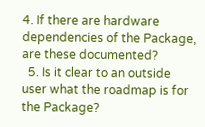4. If there are hardware dependencies of the Package, are these documented?
  5. Is it clear to an outside user what the roadmap is for the Package?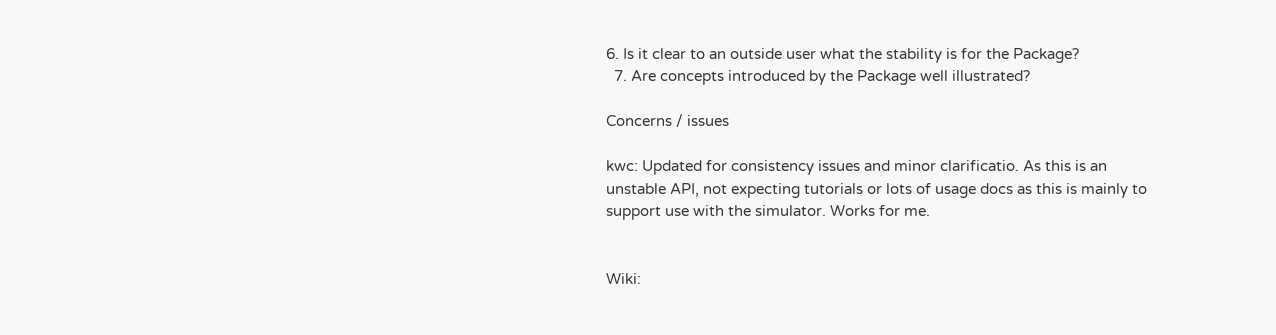6. Is it clear to an outside user what the stability is for the Package?
  7. Are concepts introduced by the Package well illustrated?

Concerns / issues

kwc: Updated for consistency issues and minor clarificatio. As this is an unstable API, not expecting tutorials or lots of usage docs as this is mainly to support use with the simulator. Works for me.


Wiki: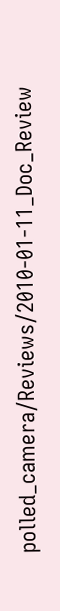polled_camera/Reviews/2010-01-11_Doc_Review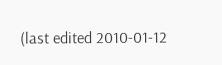(last edited 2010-01-12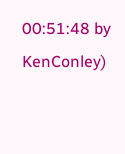00:51:48 by KenConley)